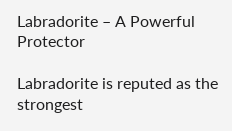Labradorite – A Powerful Protector

Labradorite is reputed as the strongest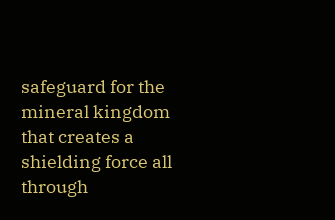safeguard for the mineral kingdom that creates a shielding force all through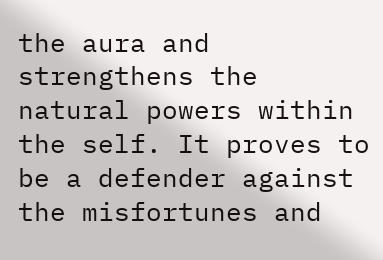the aura and strengthens the natural powers within the self. It proves to be a defender against the misfortunes and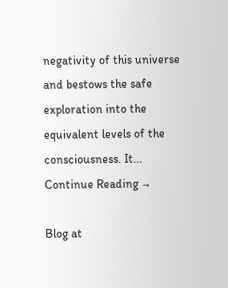negativity of this universe and bestows the safe exploration into the equivalent levels of the consciousness. It... Continue Reading →

Blog at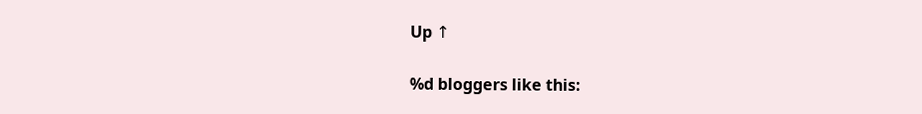Up ↑

%d bloggers like this: